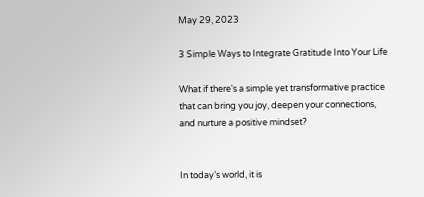May 29, 2023

3 Simple Ways to Integrate Gratitude Into Your Life

What if there's a simple yet transformative practice that can bring you joy, deepen your connections, and nurture a positive mindset?


In today’s world, it is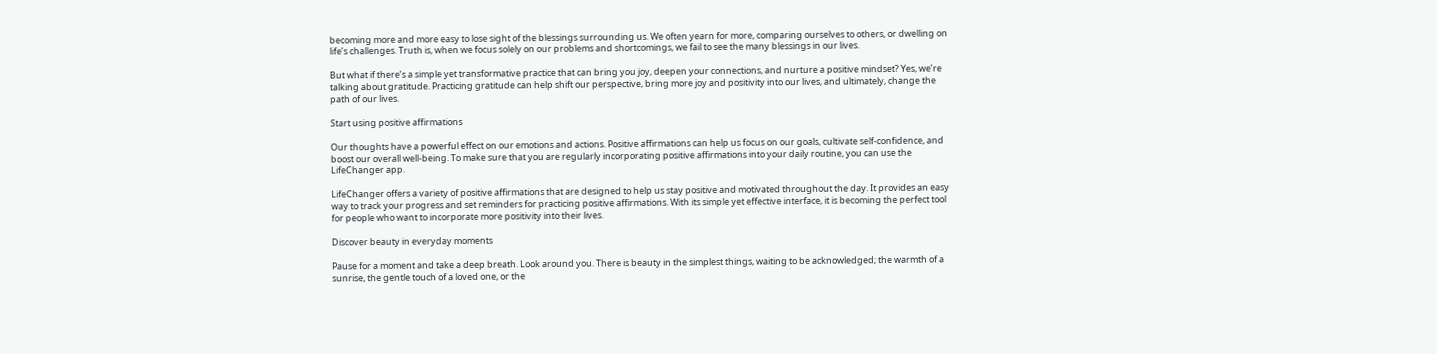becoming more and more easy to lose sight of the blessings surrounding us. We often yearn for more, comparing ourselves to others, or dwelling on life’s challenges. Truth is, when we focus solely on our problems and shortcomings, we fail to see the many blessings in our lives.

But what if there’s a simple yet transformative practice that can bring you joy, deepen your connections, and nurture a positive mindset? Yes, we’re talking about gratitude. Practicing gratitude can help shift our perspective, bring more joy and positivity into our lives, and ultimately, change the path of our lives.

Start using positive affirmations

Our thoughts have a powerful effect on our emotions and actions. Positive affirmations can help us focus on our goals, cultivate self-confidence, and boost our overall well-being. To make sure that you are regularly incorporating positive affirmations into your daily routine, you can use the LifeChanger app.

LifeChanger offers a variety of positive affirmations that are designed to help us stay positive and motivated throughout the day. It provides an easy way to track your progress and set reminders for practicing positive affirmations. With its simple yet effective interface, it is becoming the perfect tool for people who want to incorporate more positivity into their lives.

Discover beauty in everyday moments

Pause for a moment and take a deep breath. Look around you. There is beauty in the simplest things, waiting to be acknowledged; the warmth of a sunrise, the gentle touch of a loved one, or the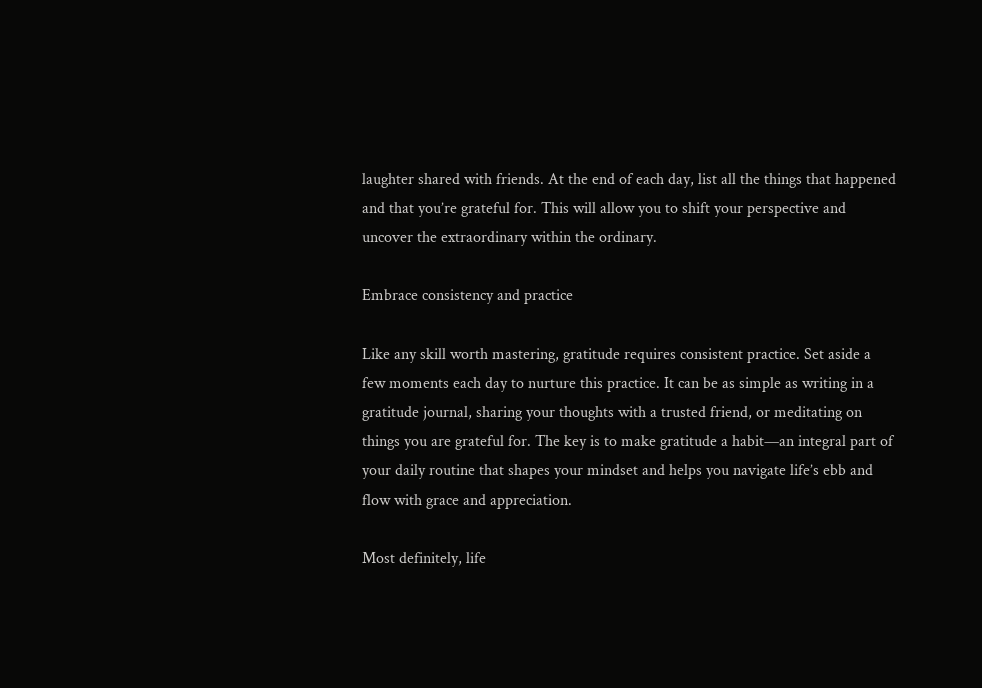laughter shared with friends. At the end of each day, list all the things that happened and that you’re grateful for. This will allow you to shift your perspective and uncover the extraordinary within the ordinary.

Embrace consistency and practice

Like any skill worth mastering, gratitude requires consistent practice. Set aside a few moments each day to nurture this practice. It can be as simple as writing in a gratitude journal, sharing your thoughts with a trusted friend, or meditating on things you are grateful for. The key is to make gratitude a habit—an integral part of your daily routine that shapes your mindset and helps you navigate life’s ebb and flow with grace and appreciation.

Most definitely, life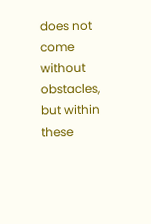does not come without obstacles, but within these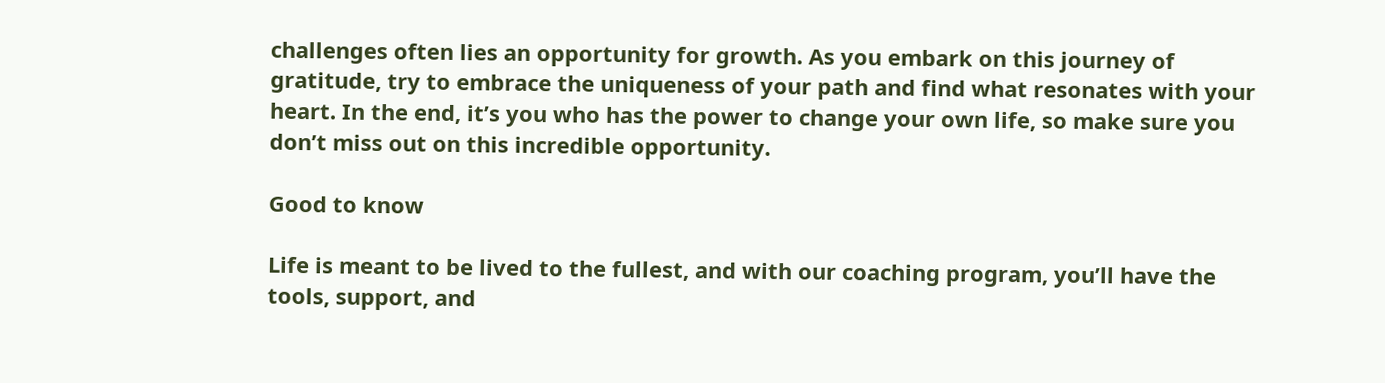challenges often lies an opportunity for growth. As you embark on this journey of gratitude, try to embrace the uniqueness of your path and find what resonates with your heart. In the end, it’s you who has the power to change your own life, so make sure you don’t miss out on this incredible opportunity.

Good to know

Life is meant to be lived to the fullest, and with our coaching program, you’ll have the tools, support, and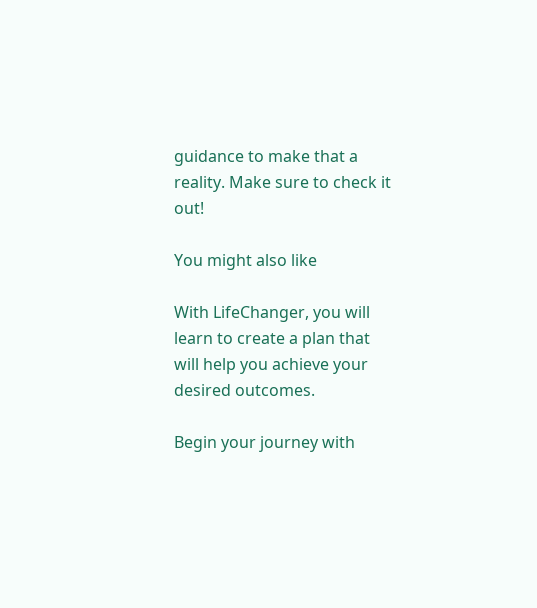guidance to make that a reality. Make sure to check it out!

You might also like

With LifeChanger, you will learn to create a plan that will help you achieve your desired outcomes.

Begin your journey with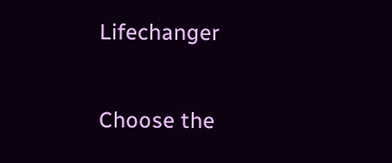Lifechanger

Choose the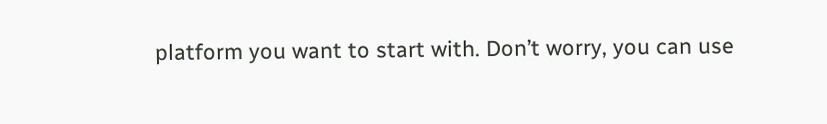platform you want to start with. Don’t worry, you can use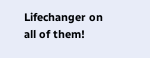Lifechanger on all of them!